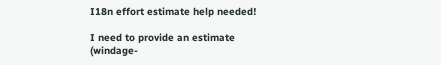I18n effort estimate help needed!

I need to provide an estimate (windage-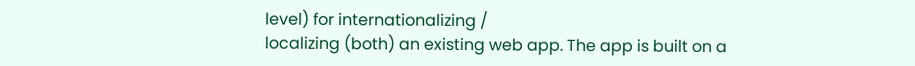level) for internationalizing /
localizing (both) an existing web app. The app is built on a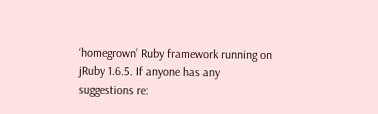‘homegrown’ Ruby framework running on jRuby 1.6.5. If anyone has any
suggestions re: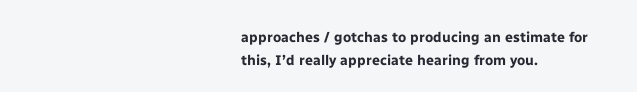approaches / gotchas to producing an estimate for
this, I’d really appreciate hearing from you.